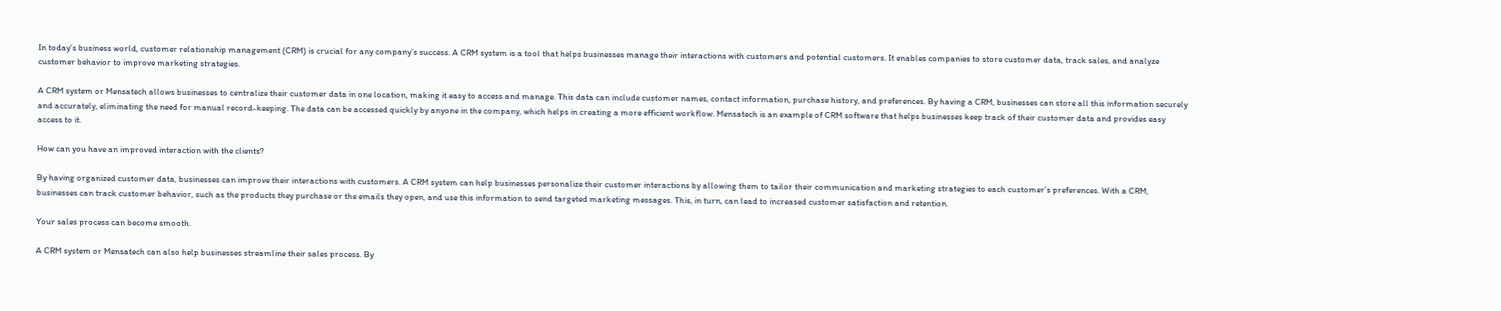In today’s business world, customer relationship management (CRM) is crucial for any company’s success. A CRM system is a tool that helps businesses manage their interactions with customers and potential customers. It enables companies to store customer data, track sales, and analyze customer behavior to improve marketing strategies.

A CRM system or Mensatech allows businesses to centralize their customer data in one location, making it easy to access and manage. This data can include customer names, contact information, purchase history, and preferences. By having a CRM, businesses can store all this information securely and accurately, eliminating the need for manual record-keeping. The data can be accessed quickly by anyone in the company, which helps in creating a more efficient workflow. Mensatech is an example of CRM software that helps businesses keep track of their customer data and provides easy access to it.

How can you have an improved interaction with the clients?

By having organized customer data, businesses can improve their interactions with customers. A CRM system can help businesses personalize their customer interactions by allowing them to tailor their communication and marketing strategies to each customer’s preferences. With a CRM, businesses can track customer behavior, such as the products they purchase or the emails they open, and use this information to send targeted marketing messages. This, in turn, can lead to increased customer satisfaction and retention.

Your sales process can become smooth.

A CRM system or Mensatech can also help businesses streamline their sales process. By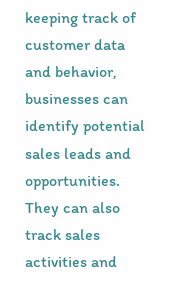keeping track of customer data and behavior, businesses can identify potential sales leads and opportunities. They can also track sales activities and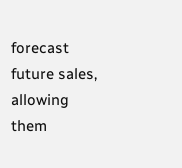forecast future sales, allowing them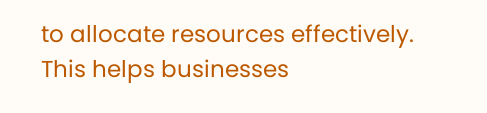to allocate resources effectively. This helps businesses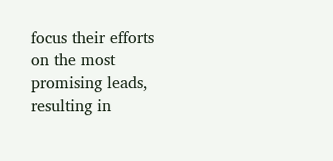focus their efforts on the most promising leads, resulting in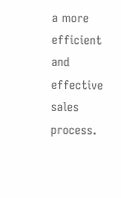a more efficient and effective sales process.